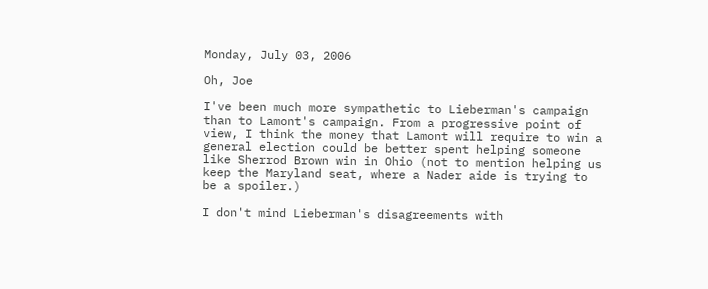Monday, July 03, 2006

Oh, Joe

I've been much more sympathetic to Lieberman's campaign than to Lamont's campaign. From a progressive point of view, I think the money that Lamont will require to win a general election could be better spent helping someone like Sherrod Brown win in Ohio (not to mention helping us keep the Maryland seat, where a Nader aide is trying to be a spoiler.)

I don't mind Lieberman's disagreements with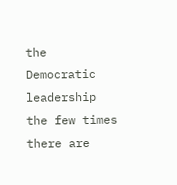the Democratic leadership the few times there are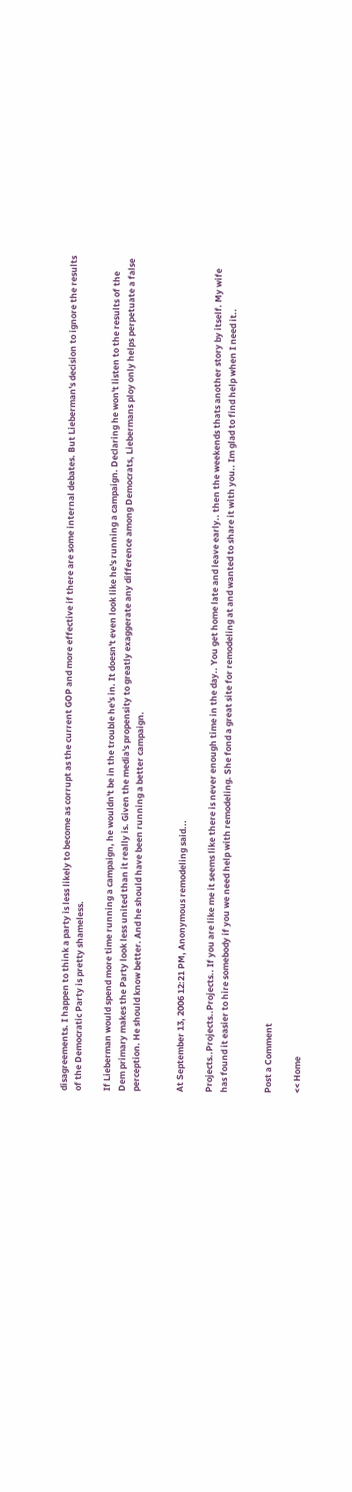disagreements. I happen to think a party is less likely to become as corrupt as the current GOP and more effective if there are some internal debates. But Lieberman's decision to ignore the results of the Democratic Party is pretty shameless.

If Lieberman would spend more time running a campaign, he wouldn't be in the trouble he's in. It doesn't even look like he's running a campaign. Declaring he won't listen to the results of the Dem primary makes the Party look less united than it really is. Given the media's propensity to greatly exaggerate any difference among Democrats, Liebermans ploy only helps perpetuate a false perception. He should know better. And he should have been running a better campaign.


At September 13, 2006 12:21 PM, Anonymous remodeling said...

Projects..Projects..Projects.. If you are like me it seems like there is never enough time in the day.. You get home late and leave early.. then the weekends thats another story by itself. My wife has found it easier to hire somebody if you we need help with remodeling. She fond a great site for remodeling at and wanted to share it with you.. Im glad to find help when I need it..


Post a Comment

<< Home